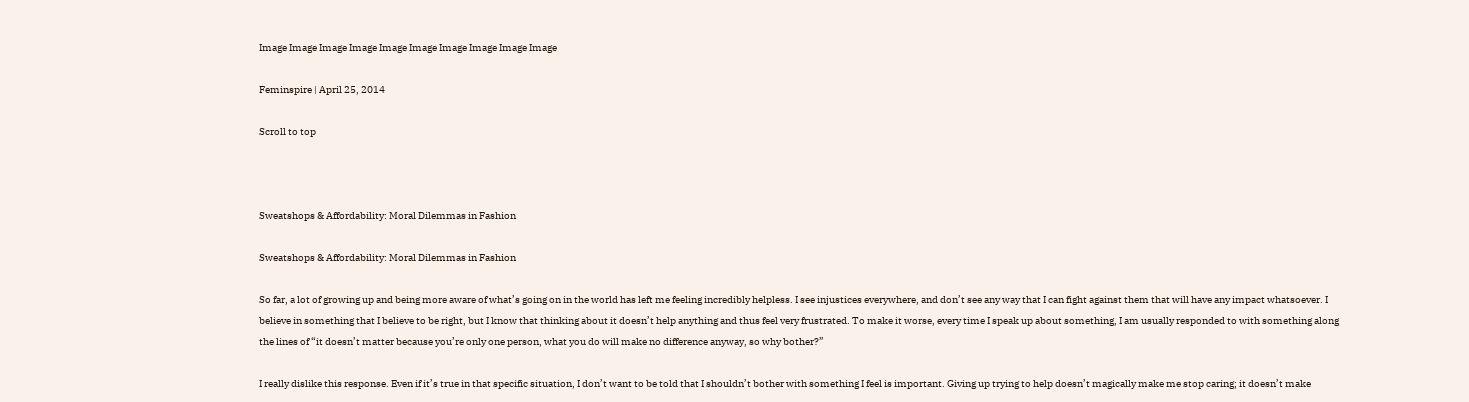Image Image Image Image Image Image Image Image Image Image

Feminspire | April 25, 2014

Scroll to top



Sweatshops & Affordability: Moral Dilemmas in Fashion

Sweatshops & Affordability: Moral Dilemmas in Fashion

So far, a lot of growing up and being more aware of what’s going on in the world has left me feeling incredibly helpless. I see injustices everywhere, and don’t see any way that I can fight against them that will have any impact whatsoever. I believe in something that I believe to be right, but I know that thinking about it doesn’t help anything and thus feel very frustrated. To make it worse, every time I speak up about something, I am usually responded to with something along the lines of “it doesn’t matter because you’re only one person, what you do will make no difference anyway, so why bother?”

I really dislike this response. Even if it’s true in that specific situation, I don’t want to be told that I shouldn’t bother with something I feel is important. Giving up trying to help doesn’t magically make me stop caring; it doesn’t make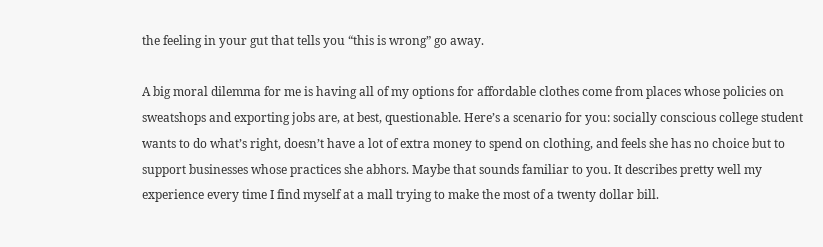the feeling in your gut that tells you “this is wrong” go away.

A big moral dilemma for me is having all of my options for affordable clothes come from places whose policies on sweatshops and exporting jobs are, at best, questionable. Here’s a scenario for you: socially conscious college student wants to do what’s right, doesn’t have a lot of extra money to spend on clothing, and feels she has no choice but to support businesses whose practices she abhors. Maybe that sounds familiar to you. It describes pretty well my experience every time I find myself at a mall trying to make the most of a twenty dollar bill.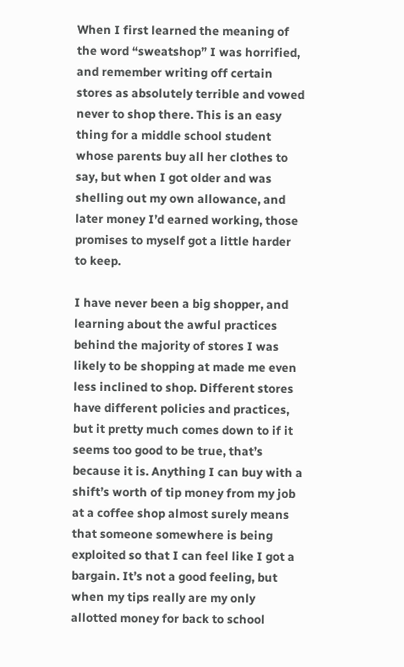When I first learned the meaning of the word “sweatshop” I was horrified, and remember writing off certain stores as absolutely terrible and vowed never to shop there. This is an easy thing for a middle school student whose parents buy all her clothes to say, but when I got older and was shelling out my own allowance, and later money I’d earned working, those promises to myself got a little harder to keep.

I have never been a big shopper, and learning about the awful practices behind the majority of stores I was likely to be shopping at made me even less inclined to shop. Different stores have different policies and practices, but it pretty much comes down to if it seems too good to be true, that’s because it is. Anything I can buy with a shift’s worth of tip money from my job at a coffee shop almost surely means that someone somewhere is being exploited so that I can feel like I got a bargain. It’s not a good feeling, but when my tips really are my only allotted money for back to school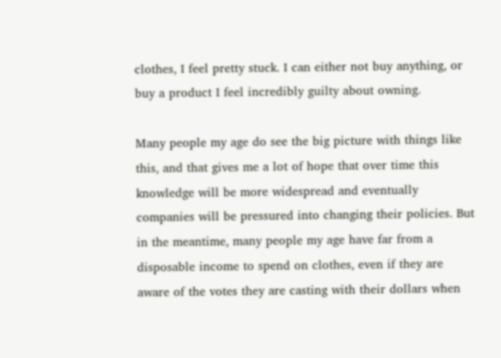clothes, I feel pretty stuck. I can either not buy anything, or buy a product I feel incredibly guilty about owning.

Many people my age do see the big picture with things like this, and that gives me a lot of hope that over time this knowledge will be more widespread and eventually companies will be pressured into changing their policies. But in the meantime, many people my age have far from a disposable income to spend on clothes, even if they are aware of the votes they are casting with their dollars when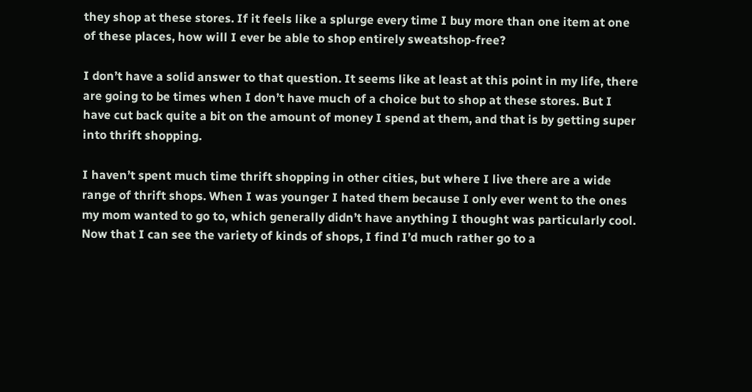they shop at these stores. If it feels like a splurge every time I buy more than one item at one of these places, how will I ever be able to shop entirely sweatshop-free?

I don’t have a solid answer to that question. It seems like at least at this point in my life, there are going to be times when I don’t have much of a choice but to shop at these stores. But I have cut back quite a bit on the amount of money I spend at them, and that is by getting super into thrift shopping.

I haven’t spent much time thrift shopping in other cities, but where I live there are a wide range of thrift shops. When I was younger I hated them because I only ever went to the ones my mom wanted to go to, which generally didn’t have anything I thought was particularly cool. Now that I can see the variety of kinds of shops, I find I’d much rather go to a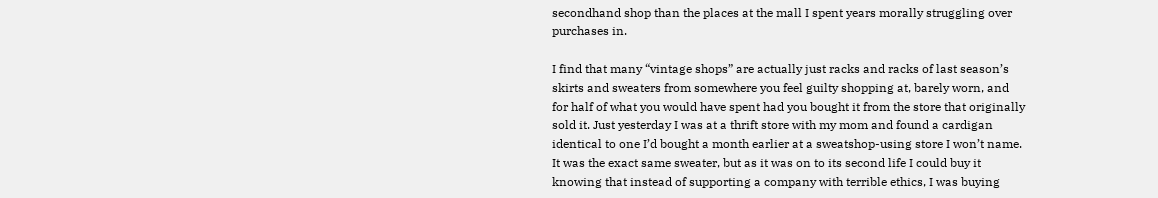secondhand shop than the places at the mall I spent years morally struggling over purchases in.

I find that many “vintage shops” are actually just racks and racks of last season’s skirts and sweaters from somewhere you feel guilty shopping at, barely worn, and for half of what you would have spent had you bought it from the store that originally sold it. Just yesterday I was at a thrift store with my mom and found a cardigan identical to one I’d bought a month earlier at a sweatshop-using store I won’t name. It was the exact same sweater, but as it was on to its second life I could buy it knowing that instead of supporting a company with terrible ethics, I was buying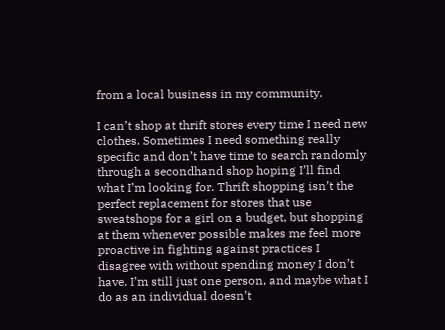from a local business in my community.

I can’t shop at thrift stores every time I need new clothes. Sometimes I need something really specific and don’t have time to search randomly through a secondhand shop hoping I’ll find what I’m looking for. Thrift shopping isn’t the perfect replacement for stores that use sweatshops for a girl on a budget, but shopping at them whenever possible makes me feel more proactive in fighting against practices I disagree with without spending money I don’t have. I’m still just one person, and maybe what I do as an individual doesn’t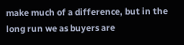make much of a difference, but in the long run we as buyers are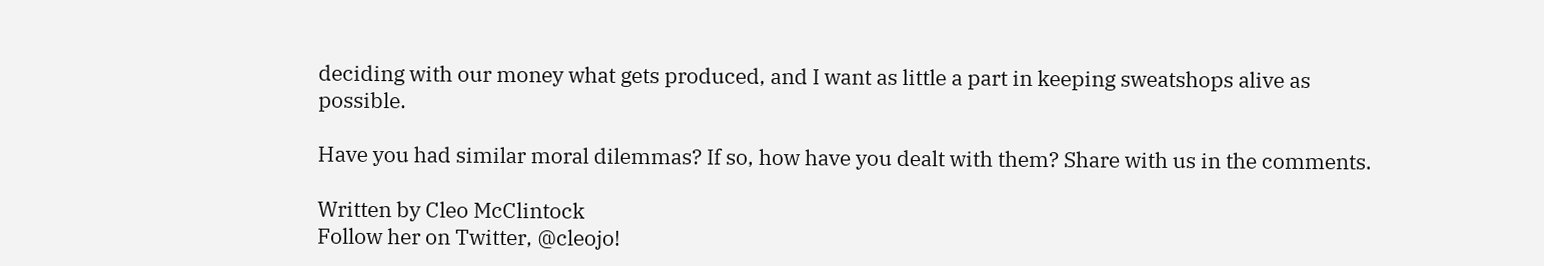deciding with our money what gets produced, and I want as little a part in keeping sweatshops alive as possible.

Have you had similar moral dilemmas? If so, how have you dealt with them? Share with us in the comments.

Written by Cleo McClintock
Follow her on Twitter, @cleojo!